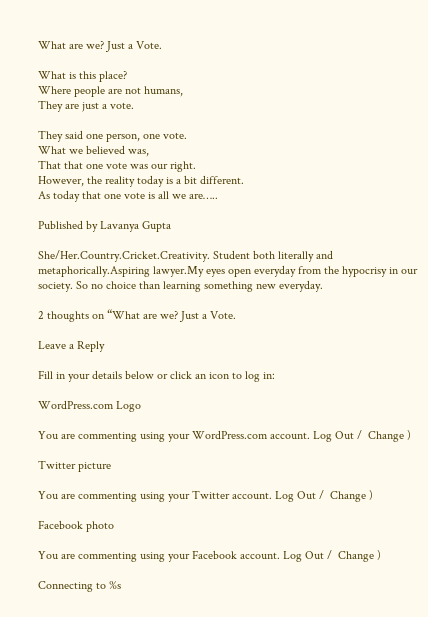What are we? Just a Vote.

What is this place?
Where people are not humans,
They are just a vote.

They said one person, one vote.
What we believed was,
That that one vote was our right.
However, the reality today is a bit different.
As today that one vote is all we are…..

Published by Lavanya Gupta

She/Her.Country.Cricket.Creativity. Student both literally and metaphorically.Aspiring lawyer.My eyes open everyday from the hypocrisy in our society. So no choice than learning something new everyday.

2 thoughts on “What are we? Just a Vote.

Leave a Reply

Fill in your details below or click an icon to log in:

WordPress.com Logo

You are commenting using your WordPress.com account. Log Out /  Change )

Twitter picture

You are commenting using your Twitter account. Log Out /  Change )

Facebook photo

You are commenting using your Facebook account. Log Out /  Change )

Connecting to %s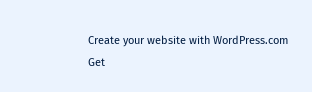Create your website with WordPress.com
Get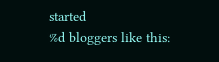started
%d bloggers like this: